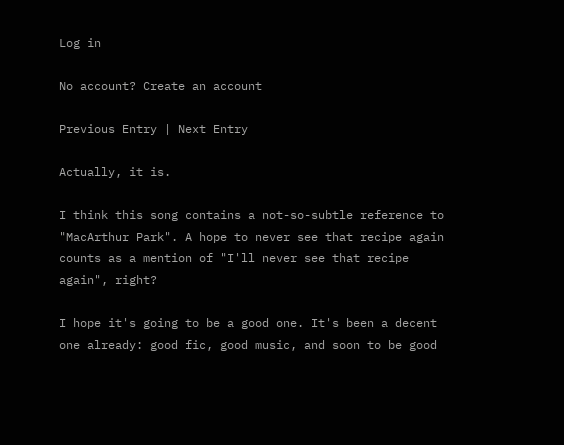Log in

No account? Create an account

Previous Entry | Next Entry

Actually, it is.

I think this song contains a not-so-subtle reference to "MacArthur Park". A hope to never see that recipe again counts as a mention of "I'll never see that recipe again", right?

I hope it's going to be a good one. It's been a decent one already: good fic, good music, and soon to be good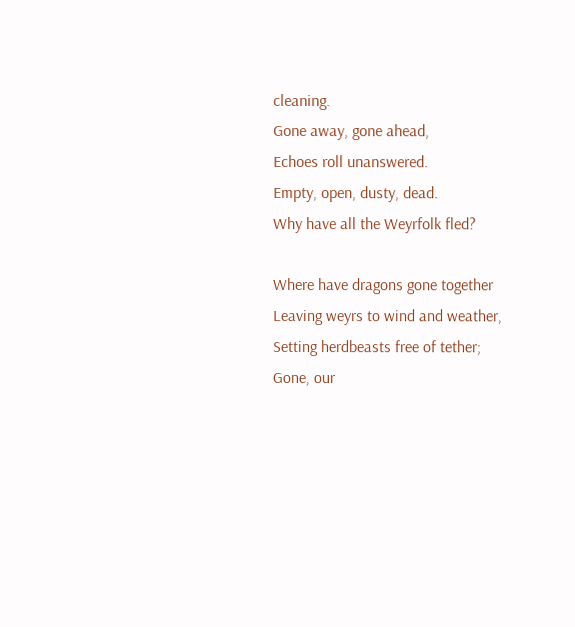cleaning.
Gone away, gone ahead,
Echoes roll unanswered.
Empty, open, dusty, dead.
Why have all the Weyrfolk fled?

Where have dragons gone together
Leaving weyrs to wind and weather,
Setting herdbeasts free of tether;
Gone, our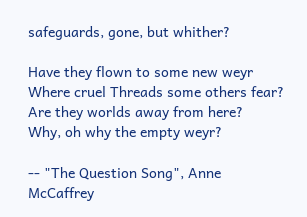safeguards, gone, but whither?

Have they flown to some new weyr
Where cruel Threads some others fear?
Are they worlds away from here?
Why, oh why the empty weyr?

-- "The Question Song", Anne McCaffrey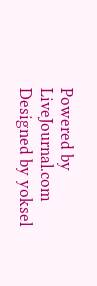Powered by LiveJournal.com
Designed by yoksel